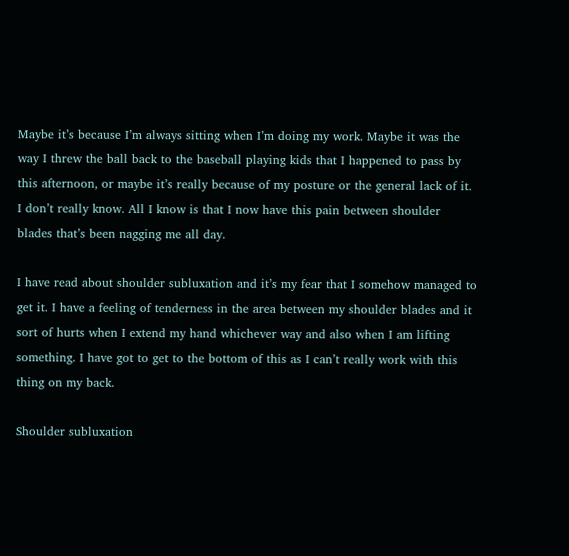Maybe it’s because I’m always sitting when I’m doing my work. Maybe it was the way I threw the ball back to the baseball playing kids that I happened to pass by this afternoon, or maybe it’s really because of my posture or the general lack of it. I don’t really know. All I know is that I now have this pain between shoulder blades that’s been nagging me all day.

I have read about shoulder subluxation and it’s my fear that I somehow managed to get it. I have a feeling of tenderness in the area between my shoulder blades and it sort of hurts when I extend my hand whichever way and also when I am lifting something. I have got to get to the bottom of this as I can’t really work with this thing on my back.

Shoulder subluxation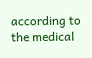according to the medical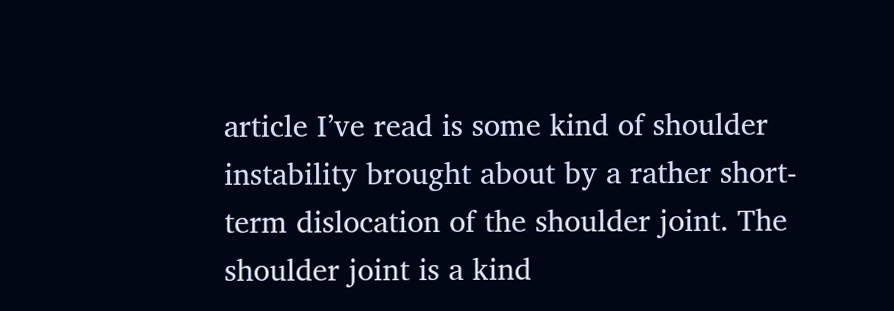article I’ve read is some kind of shoulder instability brought about by a rather short-term dislocation of the shoulder joint. The shoulder joint is a kind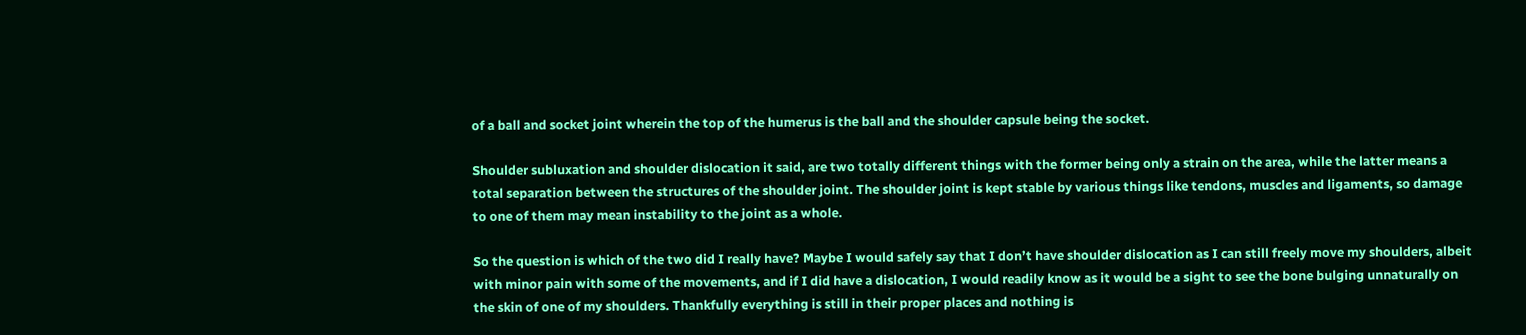of a ball and socket joint wherein the top of the humerus is the ball and the shoulder capsule being the socket.

Shoulder subluxation and shoulder dislocation it said, are two totally different things with the former being only a strain on the area, while the latter means a total separation between the structures of the shoulder joint. The shoulder joint is kept stable by various things like tendons, muscles and ligaments, so damage to one of them may mean instability to the joint as a whole.

So the question is which of the two did I really have? Maybe I would safely say that I don’t have shoulder dislocation as I can still freely move my shoulders, albeit with minor pain with some of the movements, and if I did have a dislocation, I would readily know as it would be a sight to see the bone bulging unnaturally on the skin of one of my shoulders. Thankfully everything is still in their proper places and nothing is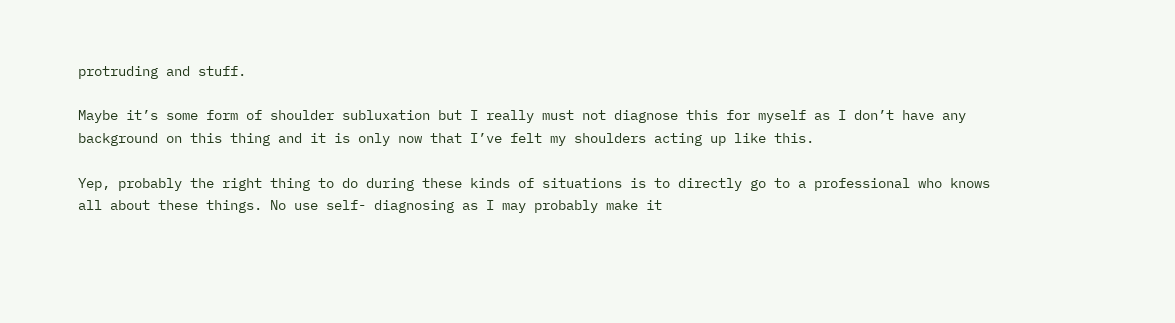protruding and stuff.

Maybe it’s some form of shoulder subluxation but I really must not diagnose this for myself as I don’t have any background on this thing and it is only now that I’ve felt my shoulders acting up like this.

Yep, probably the right thing to do during these kinds of situations is to directly go to a professional who knows all about these things. No use self- diagnosing as I may probably make it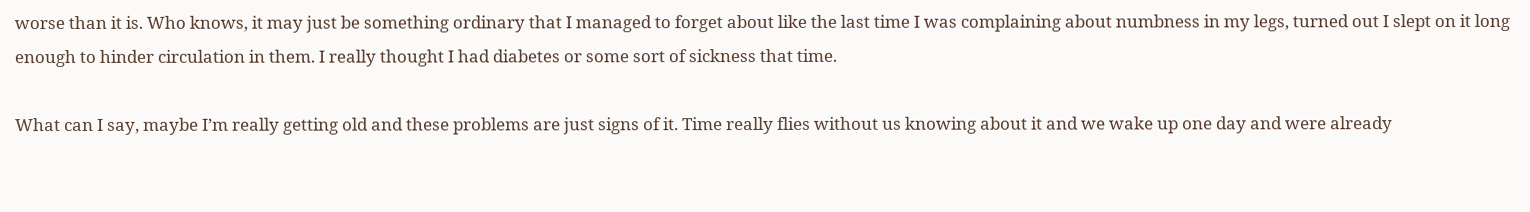worse than it is. Who knows, it may just be something ordinary that I managed to forget about like the last time I was complaining about numbness in my legs, turned out I slept on it long enough to hinder circulation in them. I really thought I had diabetes or some sort of sickness that time.

What can I say, maybe I’m really getting old and these problems are just signs of it. Time really flies without us knowing about it and we wake up one day and were already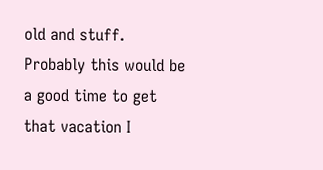old and stuff. Probably this would be a good time to get that vacation I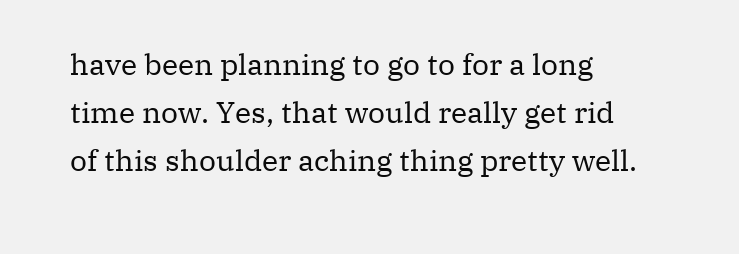have been planning to go to for a long time now. Yes, that would really get rid of this shoulder aching thing pretty well.